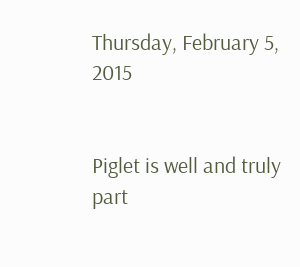Thursday, February 5, 2015


Piglet is well and truly part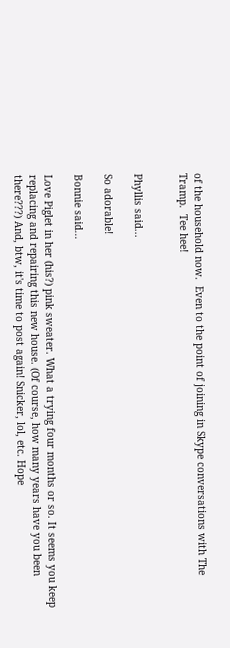of the household now.  Even to the point of joining in Skype conversations with The Tramp.  Tee hee!


Phyllis said...

So adorable!

Bonnie said...

Love Piglet in her (his?) pink sweater. What a trying four months or so. It seems you keep replacing and repairing this new house. (Of course, how many years have you been there???) And, btw, it's time to post again! Snicker, lol, etc. Hope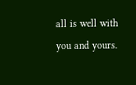all is well with you and yours.